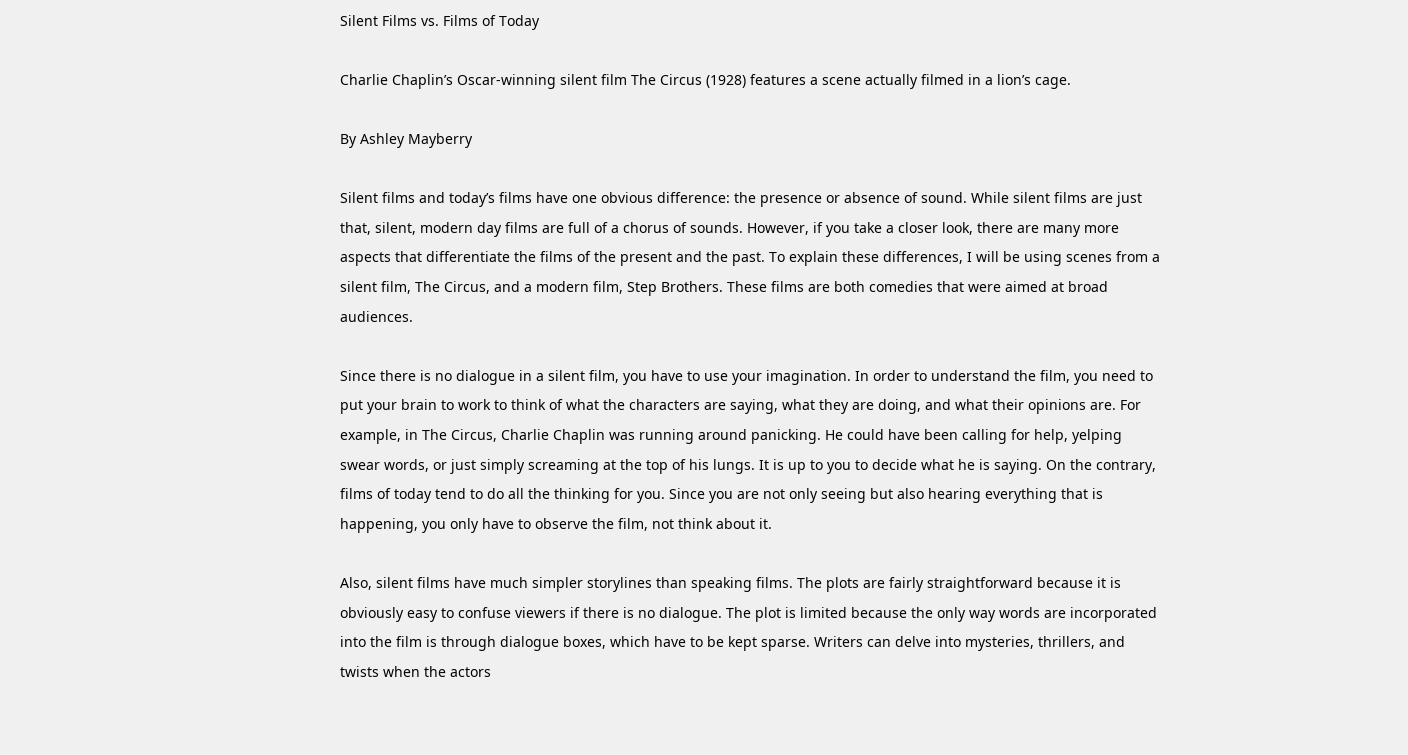Silent Films vs. Films of Today

Charlie Chaplin’s Oscar-winning silent film The Circus (1928) features a scene actually filmed in a lion’s cage.

By Ashley Mayberry

Silent films and today’s films have one obvious difference: the presence or absence of sound. While silent films are just that, silent, modern day films are full of a chorus of sounds. However, if you take a closer look, there are many more aspects that differentiate the films of the present and the past. To explain these differences, I will be using scenes from a silent film, The Circus, and a modern film, Step Brothers. These films are both comedies that were aimed at broad audiences.

Since there is no dialogue in a silent film, you have to use your imagination. In order to understand the film, you need to put your brain to work to think of what the characters are saying, what they are doing, and what their opinions are. For example, in The Circus, Charlie Chaplin was running around panicking. He could have been calling for help, yelping swear words, or just simply screaming at the top of his lungs. It is up to you to decide what he is saying. On the contrary, films of today tend to do all the thinking for you. Since you are not only seeing but also hearing everything that is happening, you only have to observe the film, not think about it.

Also, silent films have much simpler storylines than speaking films. The plots are fairly straightforward because it is obviously easy to confuse viewers if there is no dialogue. The plot is limited because the only way words are incorporated into the film is through dialogue boxes, which have to be kept sparse. Writers can delve into mysteries, thrillers, and twists when the actors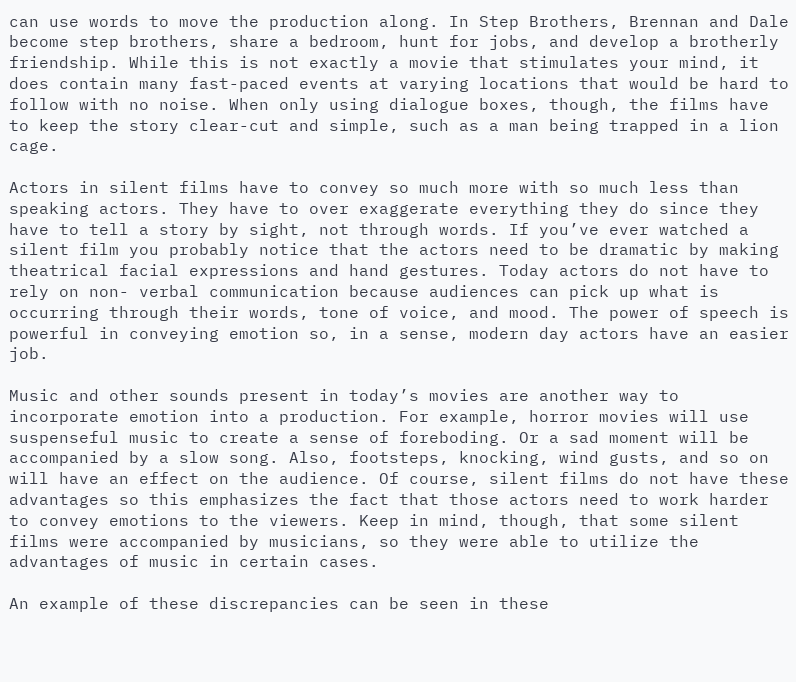can use words to move the production along. In Step Brothers, Brennan and Dale become step brothers, share a bedroom, hunt for jobs, and develop a brotherly friendship. While this is not exactly a movie that stimulates your mind, it does contain many fast-paced events at varying locations that would be hard to follow with no noise. When only using dialogue boxes, though, the films have to keep the story clear-cut and simple, such as a man being trapped in a lion cage.

Actors in silent films have to convey so much more with so much less than speaking actors. They have to over exaggerate everything they do since they have to tell a story by sight, not through words. If you’ve ever watched a silent film you probably notice that the actors need to be dramatic by making theatrical facial expressions and hand gestures. Today actors do not have to rely on non- verbal communication because audiences can pick up what is occurring through their words, tone of voice, and mood. The power of speech is powerful in conveying emotion so, in a sense, modern day actors have an easier job.

Music and other sounds present in today’s movies are another way to incorporate emotion into a production. For example, horror movies will use suspenseful music to create a sense of foreboding. Or a sad moment will be accompanied by a slow song. Also, footsteps, knocking, wind gusts, and so on will have an effect on the audience. Of course, silent films do not have these advantages so this emphasizes the fact that those actors need to work harder to convey emotions to the viewers. Keep in mind, though, that some silent films were accompanied by musicians, so they were able to utilize the advantages of music in certain cases.

An example of these discrepancies can be seen in these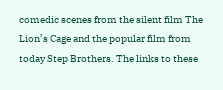comedic scenes from the silent film The Lion’s Cage and the popular film from today Step Brothers. The links to these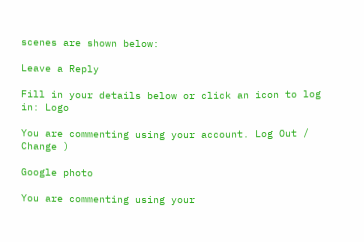scenes are shown below:

Leave a Reply

Fill in your details below or click an icon to log in: Logo

You are commenting using your account. Log Out /  Change )

Google photo

You are commenting using your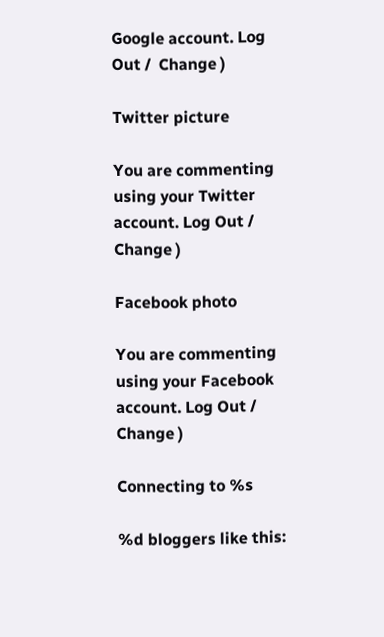Google account. Log Out /  Change )

Twitter picture

You are commenting using your Twitter account. Log Out /  Change )

Facebook photo

You are commenting using your Facebook account. Log Out /  Change )

Connecting to %s

%d bloggers like this: